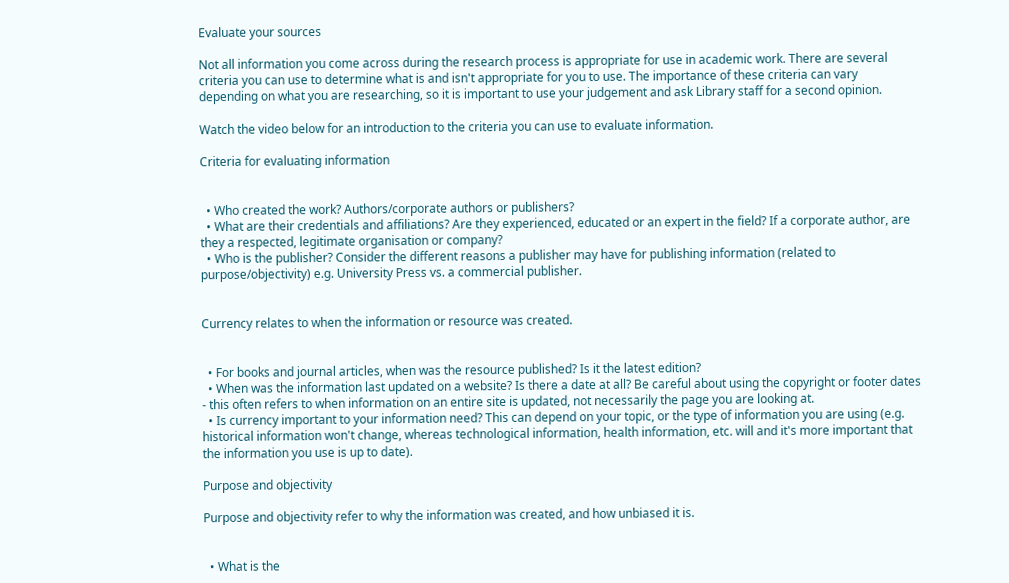Evaluate your sources

Not all information you come across during the research process is appropriate for use in academic work. There are several criteria you can use to determine what is and isn't appropriate for you to use. The importance of these criteria can vary depending on what you are researching, so it is important to use your judgement and ask Library staff for a second opinion.

Watch the video below for an introduction to the criteria you can use to evaluate information.

Criteria for evaluating information


  • Who created the work? Authors/corporate authors or publishers?
  • What are their credentials and affiliations? Are they experienced, educated or an expert in the field? If a corporate author, are they a respected, legitimate organisation or company?
  • Who is the publisher? Consider the different reasons a publisher may have for publishing information (related to purpose/objectivity) e.g. University Press vs. a commercial publisher.


Currency relates to when the information or resource was created.


  • For books and journal articles, when was the resource published? Is it the latest edition?
  • When was the information last updated on a website? Is there a date at all? Be careful about using the copyright or footer dates - this often refers to when information on an entire site is updated, not necessarily the page you are looking at.
  • Is currency important to your information need? This can depend on your topic, or the type of information you are using (e.g. historical information won't change, whereas technological information, health information, etc. will and it's more important that the information you use is up to date).

Purpose and objectivity

Purpose and objectivity refer to why the information was created, and how unbiased it is.


  • What is the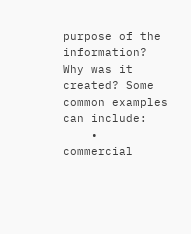purpose of the information? Why was it created? Some common examples can include:
    • commercial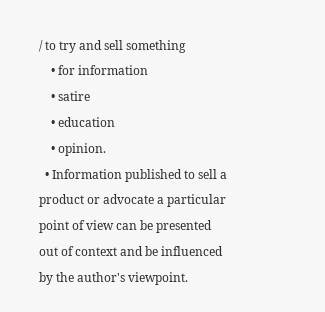/ to try and sell something
    • for information
    • satire
    • education
    • opinion.
  • Information published to sell a product or advocate a particular point of view can be presented out of context and be influenced by the author's viewpoint.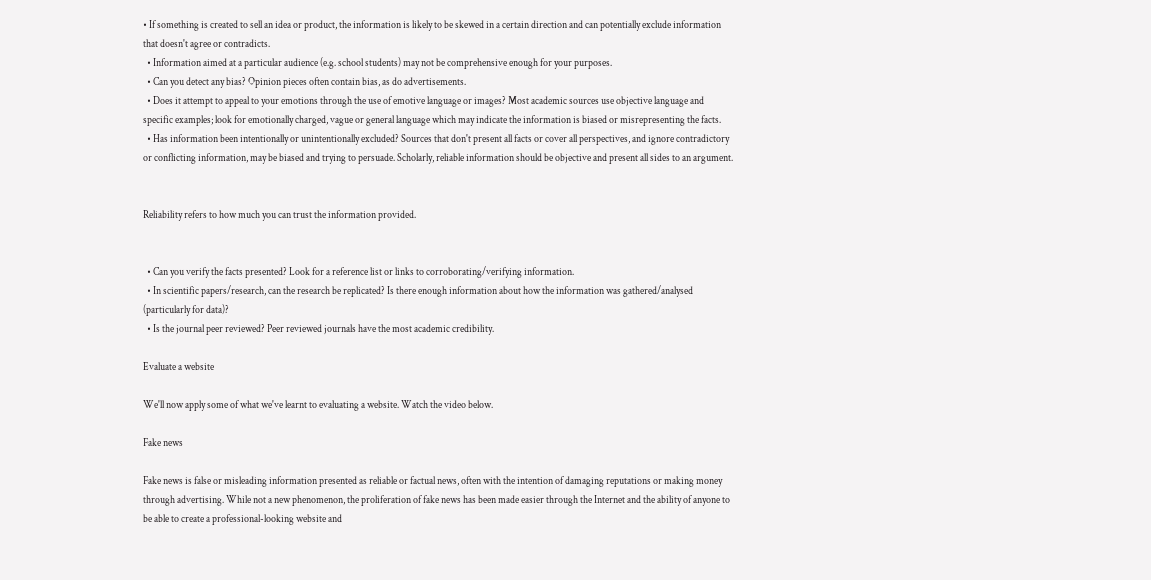• If something is created to sell an idea or product, the information is likely to be skewed in a certain direction and can potentially exclude information that doesn't agree or contradicts.
  • Information aimed at a particular audience (e.g. school students) may not be comprehensive enough for your purposes.
  • Can you detect any bias? Opinion pieces often contain bias, as do advertisements.
  • Does it attempt to appeal to your emotions through the use of emotive language or images? Most academic sources use objective language and specific examples; look for emotionally charged, vague or general language which may indicate the information is biased or misrepresenting the facts.
  • Has information been intentionally or unintentionally excluded? Sources that don't present all facts or cover all perspectives, and ignore contradictory or conflicting information, may be biased and trying to persuade. Scholarly, reliable information should be objective and present all sides to an argument.


Reliability refers to how much you can trust the information provided.


  • Can you verify the facts presented? Look for a reference list or links to corroborating/verifying information.
  • In scientific papers/research, can the research be replicated? Is there enough information about how the information was gathered/analysed (particularly for data)?
  • Is the journal peer reviewed? Peer reviewed journals have the most academic credibility.

Evaluate a website

We'll now apply some of what we've learnt to evaluating a website. Watch the video below.

Fake news

Fake news is false or misleading information presented as reliable or factual news, often with the intention of damaging reputations or making money through advertising. While not a new phenomenon, the proliferation of fake news has been made easier through the Internet and the ability of anyone to be able to create a professional-looking website and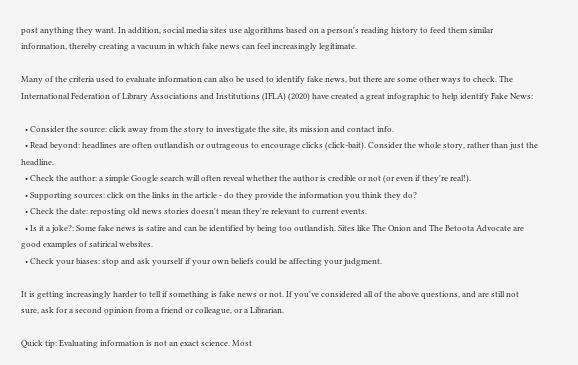post anything they want. In addition, social media sites use algorithms based on a person's reading history to feed them similar information, thereby creating a vacuum in which fake news can feel increasingly legitimate.

Many of the criteria used to evaluate information can also be used to identify fake news, but there are some other ways to check. The International Federation of Library Associations and Institutions (IFLA) (2020) have created a great infographic to help identify Fake News:

  • Consider the source: click away from the story to investigate the site, its mission and contact info.
  • Read beyond: headlines are often outlandish or outrageous to encourage clicks (click-bait). Consider the whole story, rather than just the headline.
  • Check the author: a simple Google search will often reveal whether the author is credible or not (or even if they're real!).
  • Supporting sources: click on the links in the article - do they provide the information you think they do?
  • Check the date: reposting old news stories doesn't mean they're relevant to current events.
  • Is it a joke?: Some fake news is satire and can be identified by being too outlandish. Sites like The Onion and The Betoota Advocate are good examples of satirical websites.
  • Check your biases: stop and ask yourself if your own beliefs could be affecting your judgment.

It is getting increasingly harder to tell if something is fake news or not. If you've considered all of the above questions, and are still not sure, ask for a second opinion from a friend or colleague, or a Librarian.

Quick tip: Evaluating information is not an exact science. Most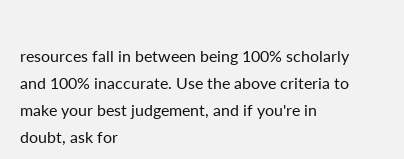resources fall in between being 100% scholarly and 100% inaccurate. Use the above criteria to make your best judgement, and if you're in doubt, ask for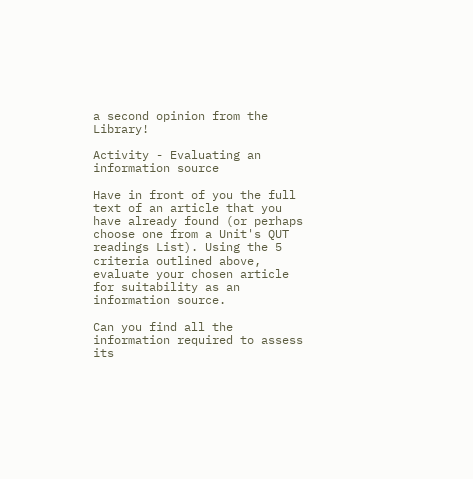a second opinion from the Library!

Activity - Evaluating an information source

Have in front of you the full text of an article that you have already found (or perhaps choose one from a Unit's QUT readings List). Using the 5 criteria outlined above, evaluate your chosen article for suitability as an information source.

Can you find all the information required to assess its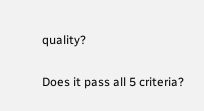quality?

Does it pass all 5 criteria?